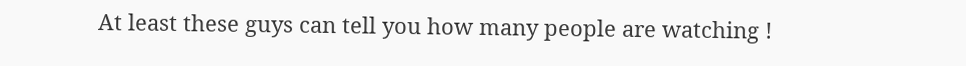At least these guys can tell you how many people are watching !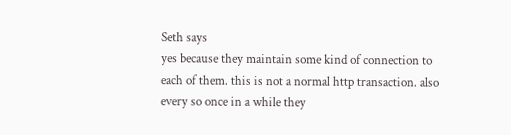Seth says
yes because they maintain some kind of connection to each of them. this is not a normal http transaction. also every so once in a while they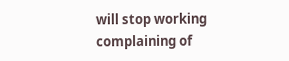will stop working complaining of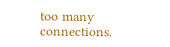too many connections.